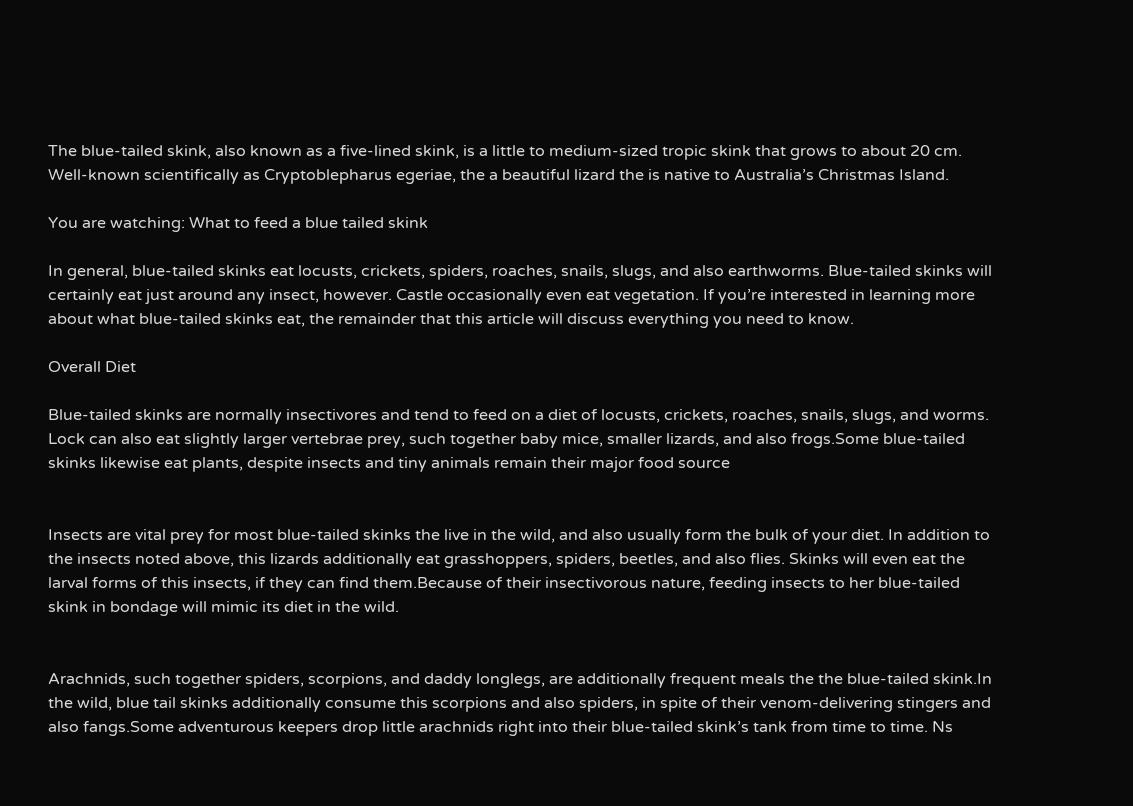The blue-tailed skink, also known as a five-lined skink, is a little to medium-sized tropic skink that grows to about 20 cm. Well-known scientifically as Cryptoblepharus egeriae, the a beautiful lizard the is native to Australia’s Christmas Island.

You are watching: What to feed a blue tailed skink

In general, blue-tailed skinks eat locusts, crickets, spiders, roaches, snails, slugs, and also earthworms. Blue-tailed skinks will certainly eat just around any insect, however. Castle occasionally even eat vegetation. If you’re interested in learning more about what blue-tailed skinks eat, the remainder that this article will discuss everything you need to know.

Overall Diet

Blue-tailed skinks are normally insectivores and tend to feed on a diet of locusts, crickets, roaches, snails, slugs, and worms. Lock can also eat slightly larger vertebrae prey, such together baby mice, smaller lizards, and also frogs.Some blue-tailed skinks likewise eat plants, despite insects and tiny animals remain their major food source


Insects are vital prey for most blue-tailed skinks the live in the wild, and also usually form the bulk of your diet. In addition to the insects noted above, this lizards additionally eat grasshoppers, spiders, beetles, and also flies. Skinks will even eat the larval forms of this insects, if they can find them.Because of their insectivorous nature, feeding insects to her blue-tailed skink in bondage will mimic its diet in the wild.


Arachnids, such together spiders, scorpions, and daddy longlegs, are additionally frequent meals the the blue-tailed skink.In the wild, blue tail skinks additionally consume this scorpions and also spiders, in spite of their venom-delivering stingers and also fangs.Some adventurous keepers drop little arachnids right into their blue-tailed skink’s tank from time to time. Ns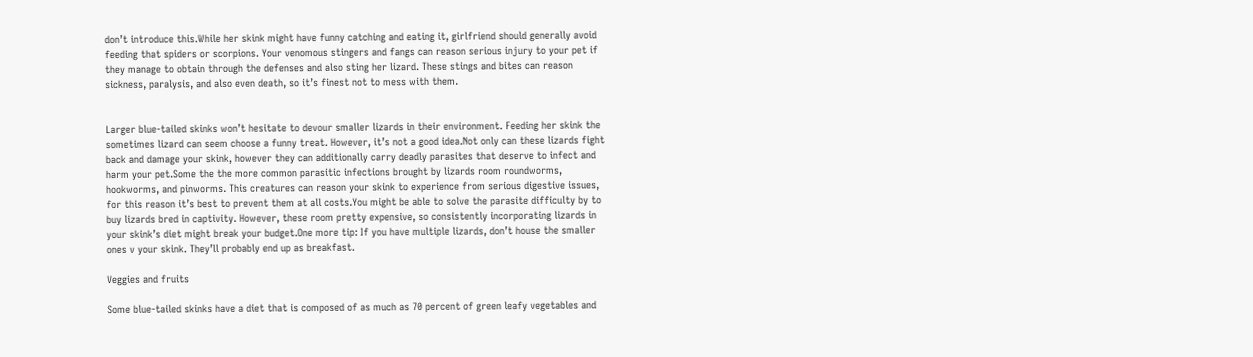don’t introduce this.While her skink might have funny catching and eating it, girlfriend should generally avoid feeding that spiders or scorpions. Your venomous stingers and fangs can reason serious injury to your pet if they manage to obtain through the defenses and also sting her lizard. These stings and bites can reason sickness, paralysis, and also even death, so it’s finest not to mess with them.


Larger blue-tailed skinks won’t hesitate to devour smaller lizards in their environment. Feeding her skink the sometimes lizard can seem choose a funny treat. However, it’s not a good idea.Not only can these lizards fight back and damage your skink, however they can additionally carry deadly parasites that deserve to infect and harm your pet.Some the the more common parasitic infections brought by lizards room roundworms, hookworms, and pinworms. This creatures can reason your skink to experience from serious digestive issues, for this reason it’s best to prevent them at all costs.You might be able to solve the parasite difficulty by to buy lizards bred in captivity. However, these room pretty expensive, so consistently incorporating lizards in your skink’s diet might break your budget.One more tip: If you have multiple lizards, don’t house the smaller ones v your skink. They’ll probably end up as breakfast.

Veggies and fruits

Some blue-tailed skinks have a diet that is composed of as much as 70 percent of green leafy vegetables and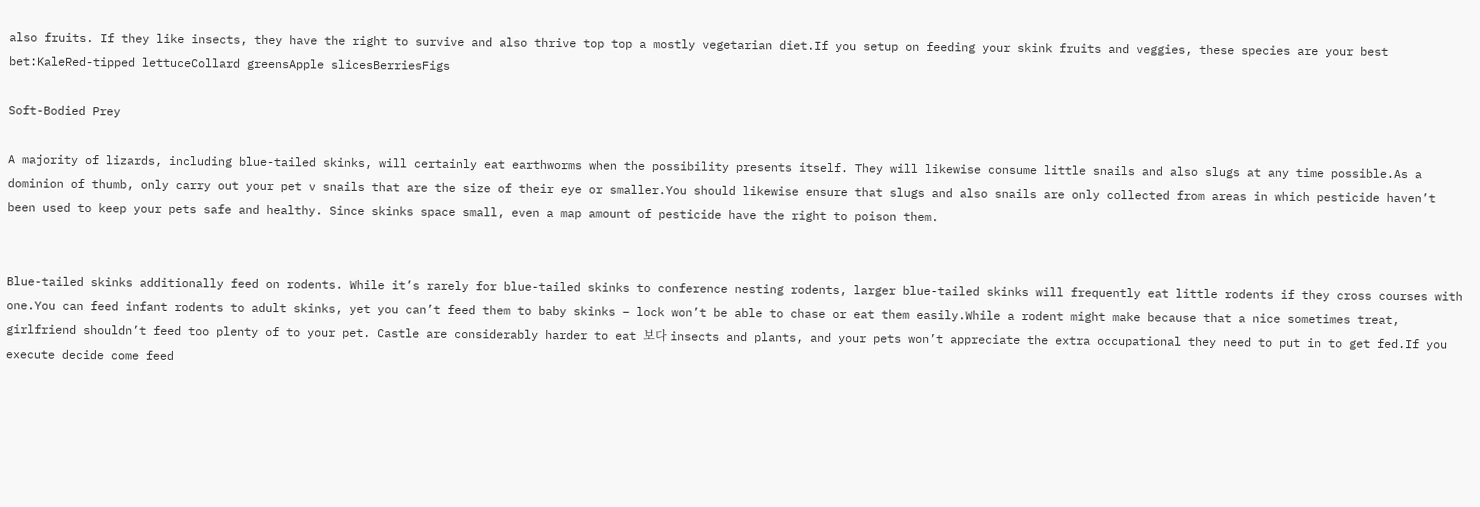also fruits. If they like insects, they have the right to survive and also thrive top top a mostly vegetarian diet.If you setup on feeding your skink fruits and veggies, these species are your best bet:KaleRed-tipped lettuceCollard greensApple slicesBerriesFigs

Soft-Bodied Prey

A majority of lizards, including blue-tailed skinks, will certainly eat earthworms when the possibility presents itself. They will likewise consume little snails and also slugs at any time possible.As a dominion of thumb, only carry out your pet v snails that are the size of their eye or smaller.You should likewise ensure that slugs and also snails are only collected from areas in which pesticide haven’t been used to keep your pets safe and healthy. Since skinks space small, even a map amount of pesticide have the right to poison them.


Blue-tailed skinks additionally feed on rodents. While it’s rarely for blue-tailed skinks to conference nesting rodents, larger blue-tailed skinks will frequently eat little rodents if they cross courses with one.You can feed infant rodents to adult skinks, yet you can’t feed them to baby skinks – lock won’t be able to chase or eat them easily.While a rodent might make because that a nice sometimes treat, girlfriend shouldn’t feed too plenty of to your pet. Castle are considerably harder to eat 보다 insects and plants, and your pets won’t appreciate the extra occupational they need to put in to get fed.If you execute decide come feed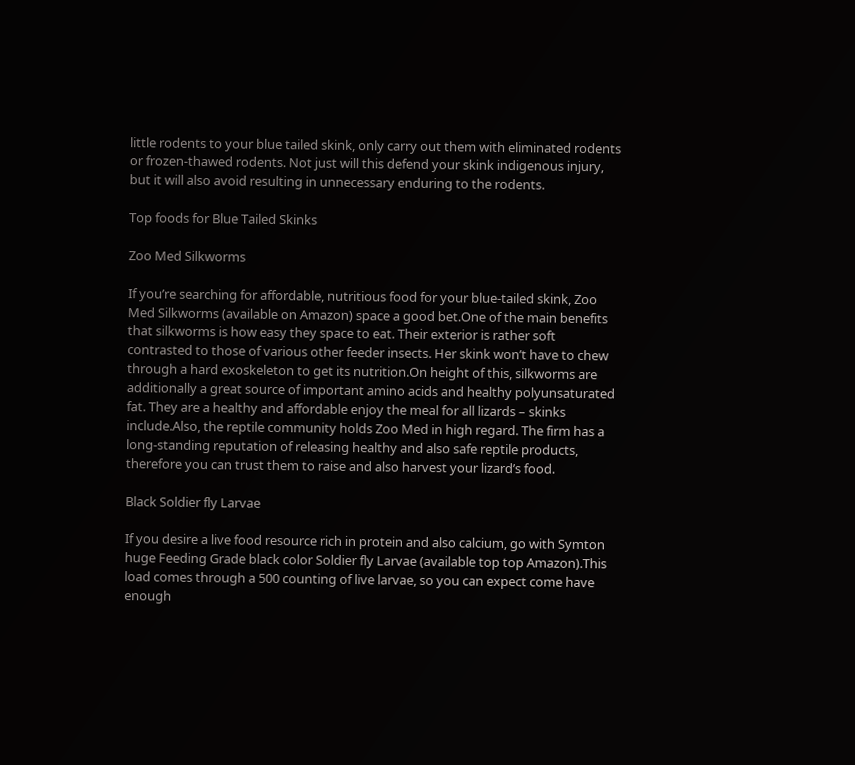little rodents to your blue tailed skink, only carry out them with eliminated rodents or frozen-thawed rodents. Not just will this defend your skink indigenous injury, but it will also avoid resulting in unnecessary enduring to the rodents.

Top foods for Blue Tailed Skinks

Zoo Med Silkworms

If you’re searching for affordable, nutritious food for your blue-tailed skink, Zoo Med Silkworms (available on Amazon) space a good bet.One of the main benefits that silkworms is how easy they space to eat. Their exterior is rather soft contrasted to those of various other feeder insects. Her skink won’t have to chew through a hard exoskeleton to get its nutrition.On height of this, silkworms are additionally a great source of important amino acids and healthy polyunsaturated fat. They are a healthy and affordable enjoy the meal for all lizards – skinks include.Also, the reptile community holds Zoo Med in high regard. The firm has a long-standing reputation of releasing healthy and also safe reptile products, therefore you can trust them to raise and also harvest your lizard’s food.

Black Soldier fly Larvae

If you desire a live food resource rich in protein and also calcium, go with Symton huge Feeding Grade black color Soldier fly Larvae (available top top Amazon).This load comes through a 500 counting of live larvae, so you can expect come have enough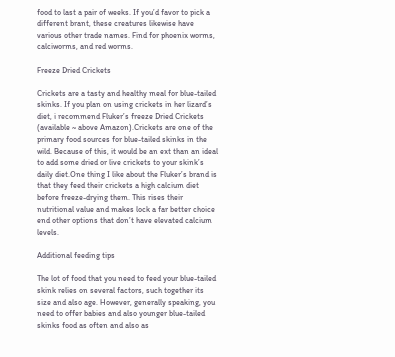food to last a pair of weeks. If you’d favor to pick a different brant, these creatures likewise have various other trade names. Find for phoenix worms, calciworms, and red worms.

Freeze Dried Crickets

Crickets are a tasty and healthy meal for blue-tailed skinks. If you plan on using crickets in her lizard’s diet, i recommend Fluker’s freeze Dried Crickets (available ~ above Amazon).Crickets are one of the primary food sources for blue-tailed skinks in the wild. Because of this, it would be an ext than an ideal to add some dried or live crickets to your skink’s daily diet.One thing I like about the Fluker’s brand is that they feed their crickets a high calcium diet before freeze-drying them. This rises their nutritional value and makes lock a far better choice end other options that don’t have elevated calcium levels.

Additional feeding tips

The lot of food that you need to feed your blue-tailed skink relies on several factors, such together its size and also age. However, generally speaking, you need to offer babies and also younger blue-tailed skinks food as often and also as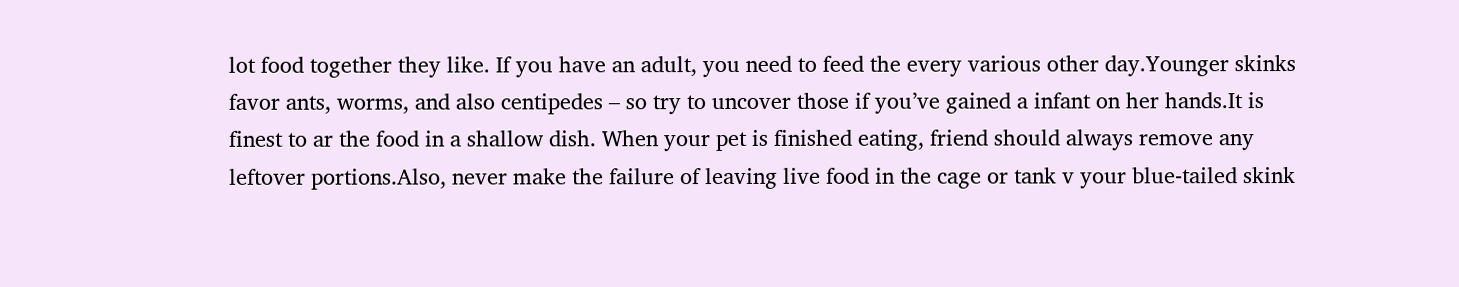lot food together they like. If you have an adult, you need to feed the every various other day.Younger skinks favor ants, worms, and also centipedes – so try to uncover those if you’ve gained a infant on her hands.It is finest to ar the food in a shallow dish. When your pet is finished eating, friend should always remove any leftover portions.Also, never make the failure of leaving live food in the cage or tank v your blue-tailed skink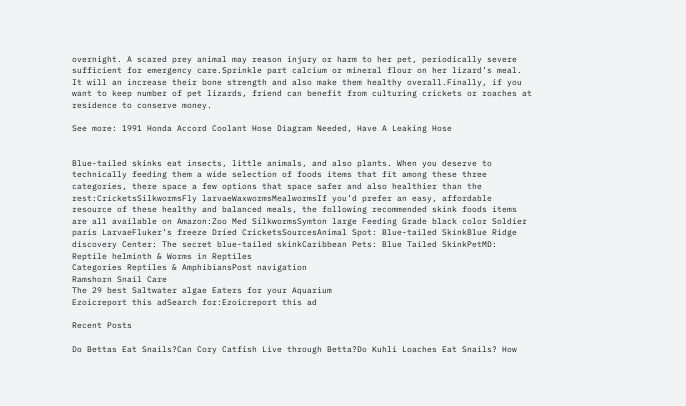overnight. A scared prey animal may reason injury or harm to her pet, periodically severe sufficient for emergency care.Sprinkle part calcium or mineral flour on her lizard’s meal. It will an increase their bone strength and also make them healthy overall.Finally, if you want to keep number of pet lizards, friend can benefit from culturing crickets or roaches at residence to conserve money.

See more: 1991 Honda Accord Coolant Hose Diagram Needed, Have A Leaking Hose


Blue-tailed skinks eat insects, little animals, and also plants. When you deserve to technically feeding them a wide selection of foods items that fit among these three categories, there space a few options that space safer and also healthier than the rest:CricketsSilkwormsFly larvaeWaxwormsMealwormsIf you’d prefer an easy, affordable resource of these healthy and balanced meals, the following recommended skink foods items are all available on Amazon:Zoo Med SilkwormsSymton large Feeding Grade black color Soldier paris LarvaeFluker’s freeze Dried CricketsSourcesAnimal Spot: Blue-tailed SkinkBlue Ridge discovery Center: The secret blue-tailed skinkCaribbean Pets: Blue Tailed SkinkPetMD: Reptile helminth & Worms in Reptiles
Categories Reptiles & AmphibiansPost navigation
Ramshorn Snail Care
The 29 best Saltwater algae Eaters for your Aquarium
Ezoicreport this adSearch for:Ezoicreport this ad

Recent Posts

Do Bettas Eat Snails?Can Cory Catfish Live through Betta?Do Kuhli Loaches Eat Snails? How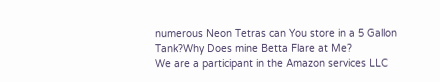numerous Neon Tetras can You store in a 5 Gallon Tank?Why Does mine Betta Flare at Me?
We are a participant in the Amazon services LLC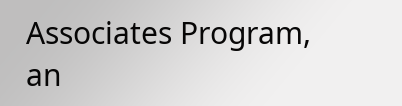Associates Program, an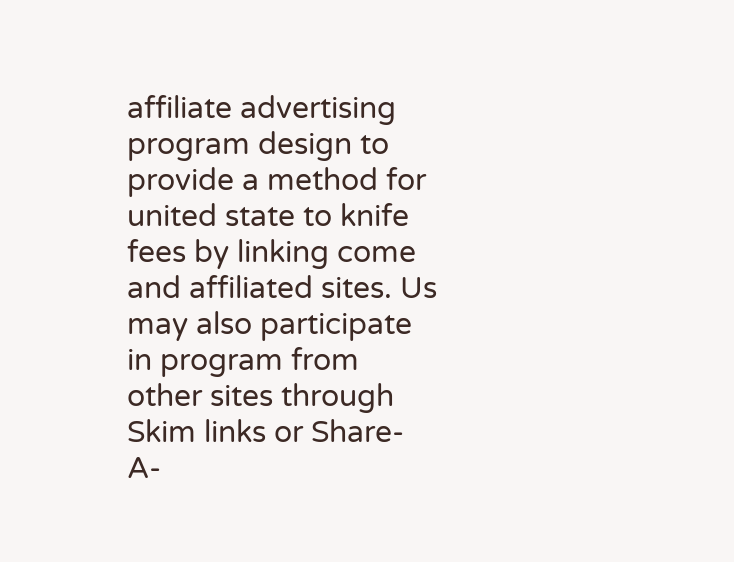affiliate advertising program design to provide a method for united state to knife fees by linking come and affiliated sites. Us may also participate in program from other sites through Skim links or Share-A-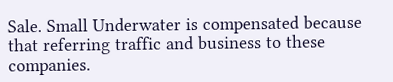Sale. Small Underwater is compensated because that referring traffic and business to these companies.